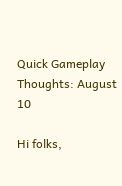Quick Gameplay Thoughts: August 10

Hi folks,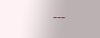---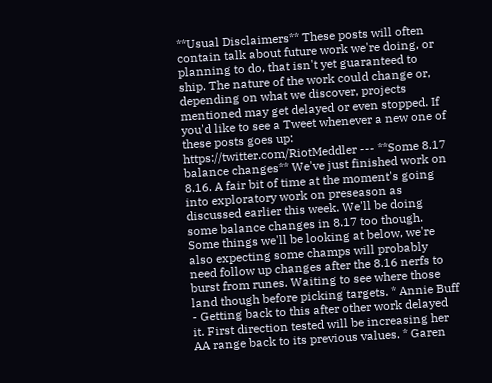**Usual Disclaimers** These posts will often contain talk about future work we're doing, or planning to do, that isn't yet guaranteed to ship. The nature of the work could change or, depending on what we discover, projects mentioned may get delayed or even stopped. If you'd like to see a Tweet whenever a new one of these posts goes up: https://twitter.com/RiotMeddler --- **Some 8.17 balance changes** We've just finished work on 8.16. A fair bit of time at the moment's going into exploratory work on preseason as discussed earlier this week. We'll be doing some balance changes in 8.17 too though. Some things we'll be looking at below, we're also expecting some champs will probably need follow up changes after the 8.16 nerfs to burst from runes. Waiting to see where those land though before picking targets. * Annie Buff - Getting back to this after other work delayed it. First direction tested will be increasing her AA range back to its previous values. * Garen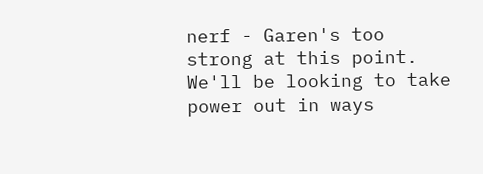nerf - Garen's too strong at this point. We'll be looking to take power out in ways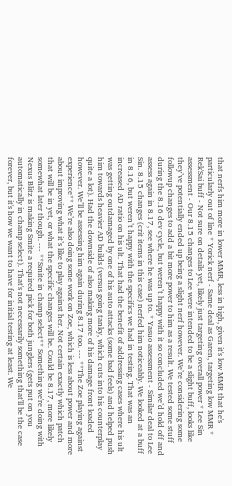that nerfs him more in lower MMR, less in high, given it's low MMR that he's particularly out of line * Yorick nerf - Same deal as Garen, targeting low MMR * Rek'Sai buff - Not sure on details yet, likely just targeting overall power * Lee Sin assessment - Our 8.15 changes to Lee were intended to be a slight buff, looks like they’ve potentially ended up being a slight nerf however. We’re considering some followup changes to add a bit more power to him as a result. We tested some stuff during the 8.16 dev cycle, but weren’t happy with it so concluded we’d hold off and assess again in 8.17, see where he was up to. * Yasuo assessment - Similar deal to Lee Sin. 8.15 changes (crit items in this case) nerfed him noticeably. We looked at a buff in 8.16, but weren’t happy with the specifics we had in testing. That was an increased AD ratio on his ult. That had the benefit of addressing cases where his ult was getting outdamaged by one of his auto attacks (some bad feels) and helped push him towards heavier AD builds (versus going tanky, which cuts into his counterplay quite a lot). Had the downside of also making more of his damage front loaded however. We’ll be assessing him again during 8.17 too. --- **The Zoe playing against experience** We’re also doing some work on Zoe, which is less about power and more about improving what it’s like to play against her. Not certain exactly which patch that will be in yet, or what the specific changes will be. Could be 8.17, more likely somewhat later though. --- **Smite in champ select** Something we're doing with Nexus Blitz is making Smite a required pick for both junglers (gets put on you automatically in champ select). That's not necessarily something that'll be the case forever, but it's how we want to have for initial testing at least. We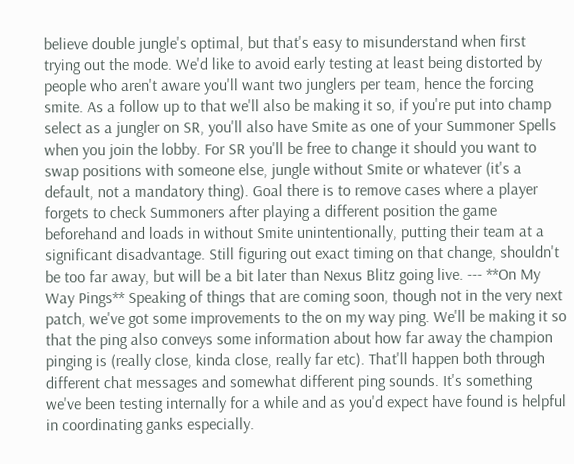believe double jungle's optimal, but that's easy to misunderstand when first trying out the mode. We'd like to avoid early testing at least being distorted by people who aren't aware you'll want two junglers per team, hence the forcing smite. As a follow up to that we'll also be making it so, if you're put into champ select as a jungler on SR, you'll also have Smite as one of your Summoner Spells when you join the lobby. For SR you'll be free to change it should you want to swap positions with someone else, jungle without Smite or whatever (it's a default, not a mandatory thing). Goal there is to remove cases where a player forgets to check Summoners after playing a different position the game beforehand and loads in without Smite unintentionally, putting their team at a significant disadvantage. Still figuring out exact timing on that change, shouldn't be too far away, but will be a bit later than Nexus Blitz going live. --- **On My Way Pings** Speaking of things that are coming soon, though not in the very next patch, we've got some improvements to the on my way ping. We'll be making it so that the ping also conveys some information about how far away the champion pinging is (really close, kinda close, really far etc). That'll happen both through different chat messages and somewhat different ping sounds. It's something we've been testing internally for a while and as you'd expect have found is helpful in coordinating ganks especially.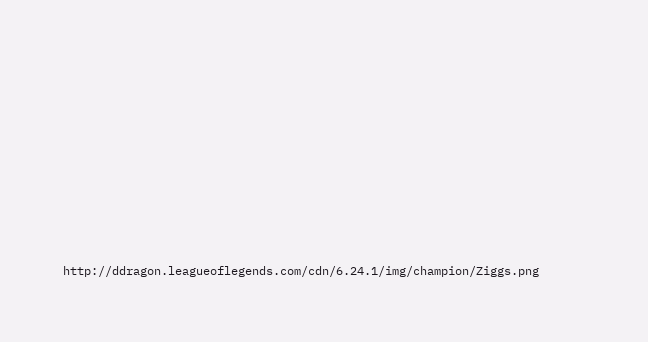http://ddragon.leagueoflegends.com/cdn/6.24.1/img/champion/Ziggs.png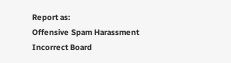Report as:
Offensive Spam Harassment Incorrect Board